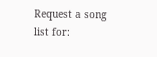Request a song list for: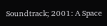Soundtrack; 2001: A Space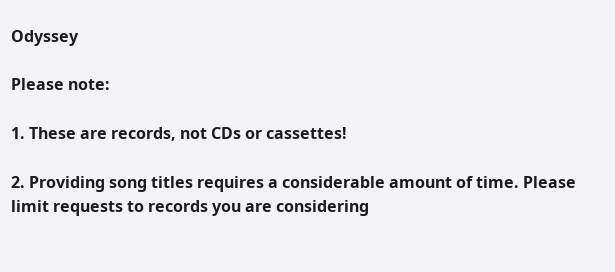Odyssey

Please note:

1. These are records, not CDs or cassettes!

2. Providing song titles requires a considerable amount of time. Please limit requests to records you are considering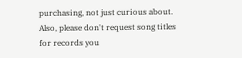purchasing, not just curious about. Also, please don't request song titles for records you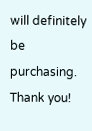will definitely be purchasing. Thank you!